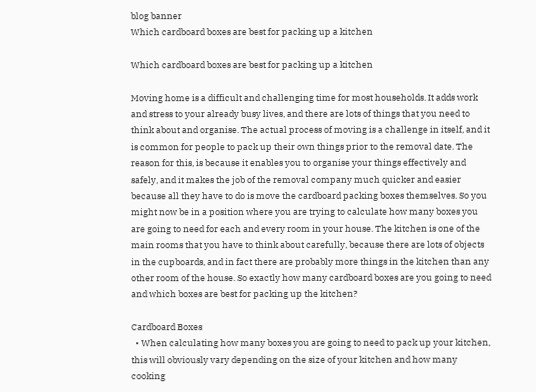blog banner
Which cardboard boxes are best for packing up a kitchen

Which cardboard boxes are best for packing up a kitchen

Moving home is a difficult and challenging time for most households. It adds work and stress to your already busy lives, and there are lots of things that you need to think about and organise. The actual process of moving is a challenge in itself, and it is common for people to pack up their own things prior to the removal date. The reason for this, is because it enables you to organise your things effectively and safely, and it makes the job of the removal company much quicker and easier because all they have to do is move the cardboard packing boxes themselves. So you might now be in a position where you are trying to calculate how many boxes you are going to need for each and every room in your house. The kitchen is one of the main rooms that you have to think about carefully, because there are lots of objects in the cupboards, and in fact there are probably more things in the kitchen than any other room of the house. So exactly how many cardboard boxes are you going to need and which boxes are best for packing up the kitchen?

Cardboard Boxes
  • When calculating how many boxes you are going to need to pack up your kitchen, this will obviously vary depending on the size of your kitchen and how many cooking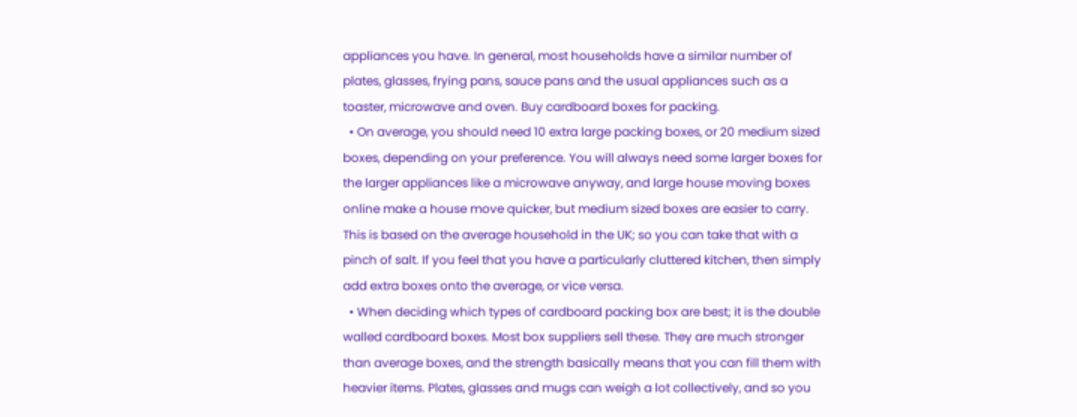appliances you have. In general, most households have a similar number of plates, glasses, frying pans, sauce pans and the usual appliances such as a toaster, microwave and oven. Buy cardboard boxes for packing.
  • On average, you should need 10 extra large packing boxes, or 20 medium sized boxes, depending on your preference. You will always need some larger boxes for the larger appliances like a microwave anyway, and large house moving boxes online make a house move quicker, but medium sized boxes are easier to carry. This is based on the average household in the UK; so you can take that with a pinch of salt. If you feel that you have a particularly cluttered kitchen, then simply add extra boxes onto the average, or vice versa.
  • When deciding which types of cardboard packing box are best; it is the double walled cardboard boxes. Most box suppliers sell these. They are much stronger than average boxes, and the strength basically means that you can fill them with heavier items. Plates, glasses and mugs can weigh a lot collectively, and so you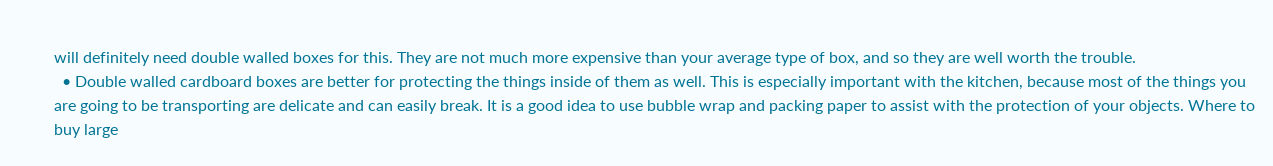will definitely need double walled boxes for this. They are not much more expensive than your average type of box, and so they are well worth the trouble.
  • Double walled cardboard boxes are better for protecting the things inside of them as well. This is especially important with the kitchen, because most of the things you are going to be transporting are delicate and can easily break. It is a good idea to use bubble wrap and packing paper to assist with the protection of your objects. Where to buy large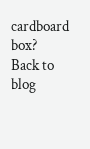cardboard box?
Back to blog